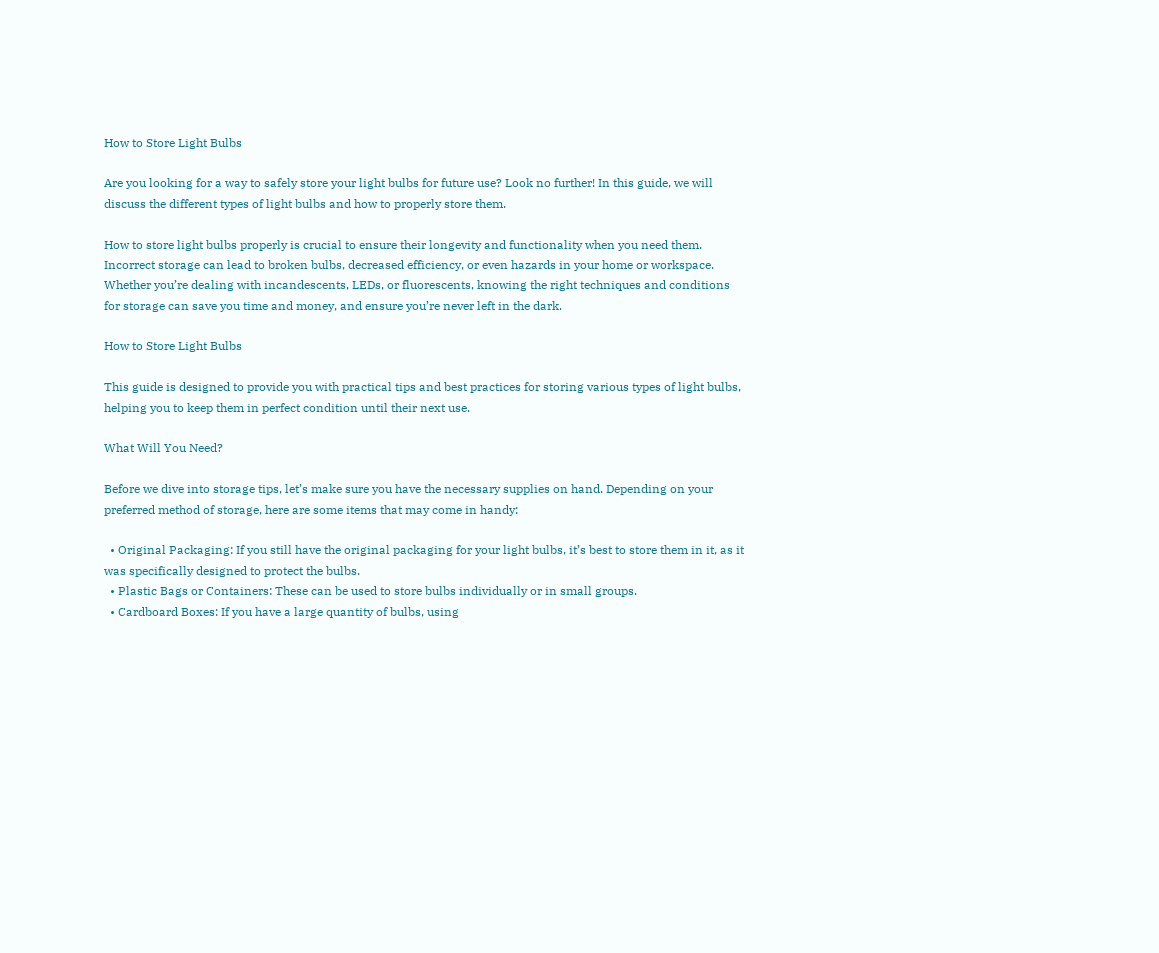How to Store Light Bulbs

Are you looking for a way to safely store your light bulbs for future use? Look no further! In this guide, we will discuss the different types of light bulbs and how to properly store them.

How to store light bulbs properly is crucial to ensure their longevity and functionality when you need them. Incorrect storage can lead to broken bulbs, decreased efficiency, or even hazards in your home or workspace. Whether you’re dealing with incandescents, LEDs, or fluorescents, knowing the right techniques and conditions for storage can save you time and money, and ensure you’re never left in the dark.

How to Store Light Bulbs

This guide is designed to provide you with practical tips and best practices for storing various types of light bulbs, helping you to keep them in perfect condition until their next use.

What Will You Need?

Before we dive into storage tips, let’s make sure you have the necessary supplies on hand. Depending on your preferred method of storage, here are some items that may come in handy:

  • Original Packaging: If you still have the original packaging for your light bulbs, it’s best to store them in it, as it was specifically designed to protect the bulbs.
  • Plastic Bags or Containers: These can be used to store bulbs individually or in small groups.
  • Cardboard Boxes: If you have a large quantity of bulbs, using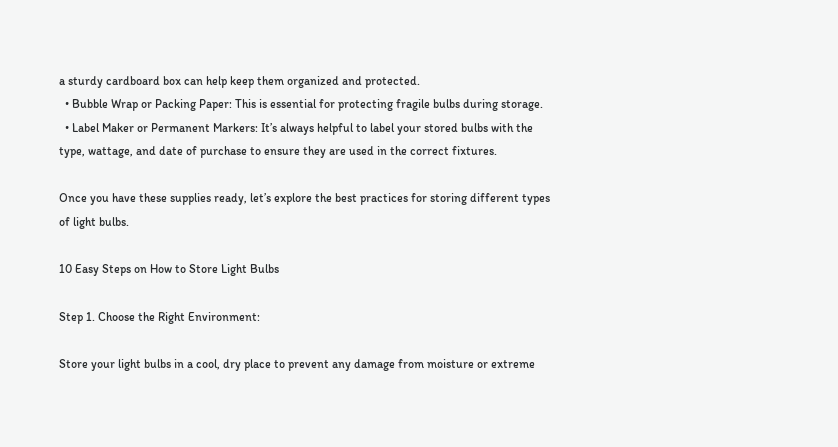a sturdy cardboard box can help keep them organized and protected.
  • Bubble Wrap or Packing Paper: This is essential for protecting fragile bulbs during storage.
  • Label Maker or Permanent Markers: It’s always helpful to label your stored bulbs with the type, wattage, and date of purchase to ensure they are used in the correct fixtures.

Once you have these supplies ready, let’s explore the best practices for storing different types of light bulbs.

10 Easy Steps on How to Store Light Bulbs

Step 1. Choose the Right Environment:

Store your light bulbs in a cool, dry place to prevent any damage from moisture or extreme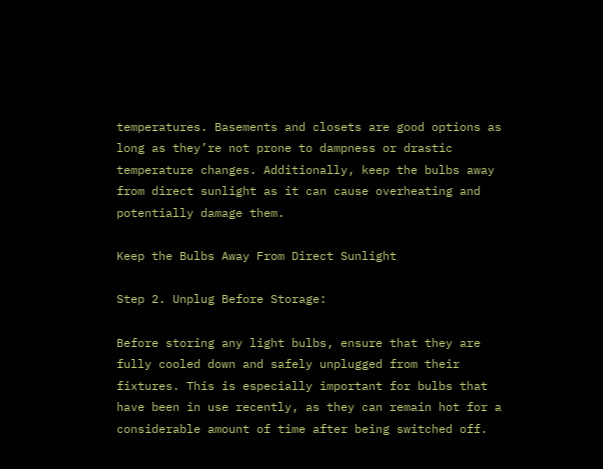temperatures. Basements and closets are good options as long as they’re not prone to dampness or drastic temperature changes. Additionally, keep the bulbs away from direct sunlight as it can cause overheating and potentially damage them.

Keep the Bulbs Away From Direct Sunlight

Step 2. Unplug Before Storage:

Before storing any light bulbs, ensure that they are fully cooled down and safely unplugged from their fixtures. This is especially important for bulbs that have been in use recently, as they can remain hot for a considerable amount of time after being switched off.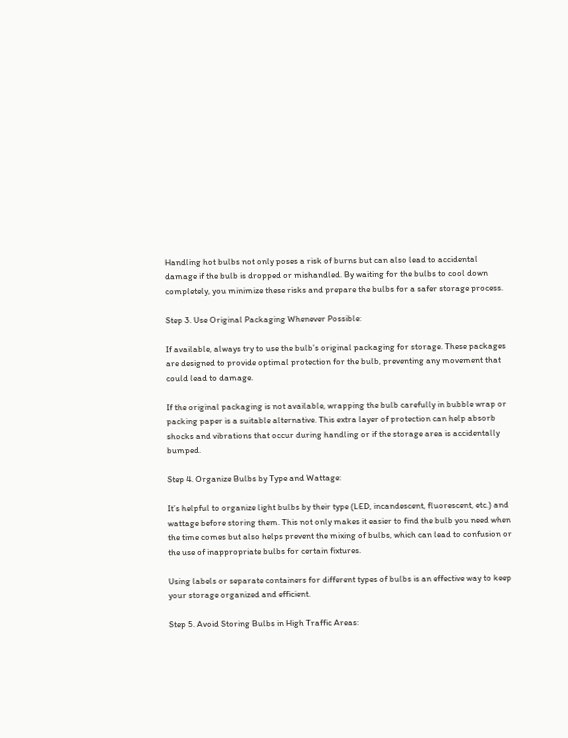Handling hot bulbs not only poses a risk of burns but can also lead to accidental damage if the bulb is dropped or mishandled. By waiting for the bulbs to cool down completely, you minimize these risks and prepare the bulbs for a safer storage process.

Step 3. Use Original Packaging Whenever Possible:

If available, always try to use the bulb’s original packaging for storage. These packages are designed to provide optimal protection for the bulb, preventing any movement that could lead to damage.

If the original packaging is not available, wrapping the bulb carefully in bubble wrap or packing paper is a suitable alternative. This extra layer of protection can help absorb shocks and vibrations that occur during handling or if the storage area is accidentally bumped.

Step 4. Organize Bulbs by Type and Wattage:

It’s helpful to organize light bulbs by their type (LED, incandescent, fluorescent, etc.) and wattage before storing them. This not only makes it easier to find the bulb you need when the time comes but also helps prevent the mixing of bulbs, which can lead to confusion or the use of inappropriate bulbs for certain fixtures.

Using labels or separate containers for different types of bulbs is an effective way to keep your storage organized and efficient.

Step 5. Avoid Storing Bulbs in High Traffic Areas: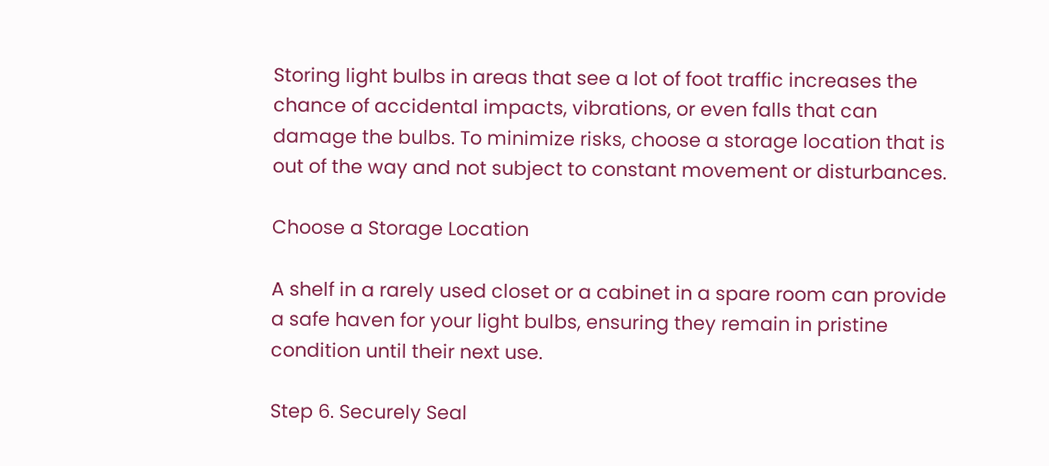Storing light bulbs in areas that see a lot of foot traffic increases the chance of accidental impacts, vibrations, or even falls that can damage the bulbs. To minimize risks, choose a storage location that is out of the way and not subject to constant movement or disturbances.

Choose a Storage Location

A shelf in a rarely used closet or a cabinet in a spare room can provide a safe haven for your light bulbs, ensuring they remain in pristine condition until their next use.

Step 6. Securely Seal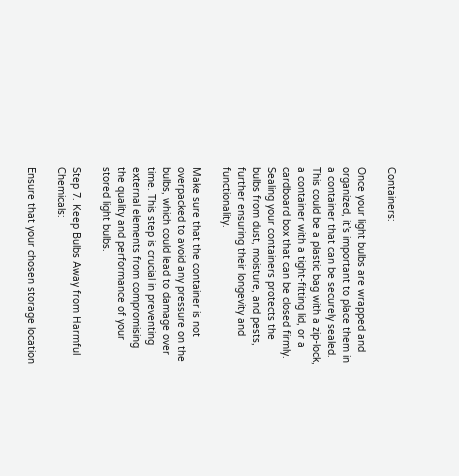Containers:

Once your light bulbs are wrapped and organized, it’s important to place them in a container that can be securely sealed. This could be a plastic bag with a zip-lock, a container with a tight-fitting lid, or a cardboard box that can be closed firmly. Sealing your containers protects the bulbs from dust, moisture, and pests, further ensuring their longevity and functionality.

Make sure that the container is not overpacked to avoid any pressure on the bulbs, which could lead to damage over time. This step is crucial in preventing external elements from compromising the quality and performance of your stored light bulbs.

Step 7. Keep Bulbs Away from Harmful Chemicals:

Ensure that your chosen storage location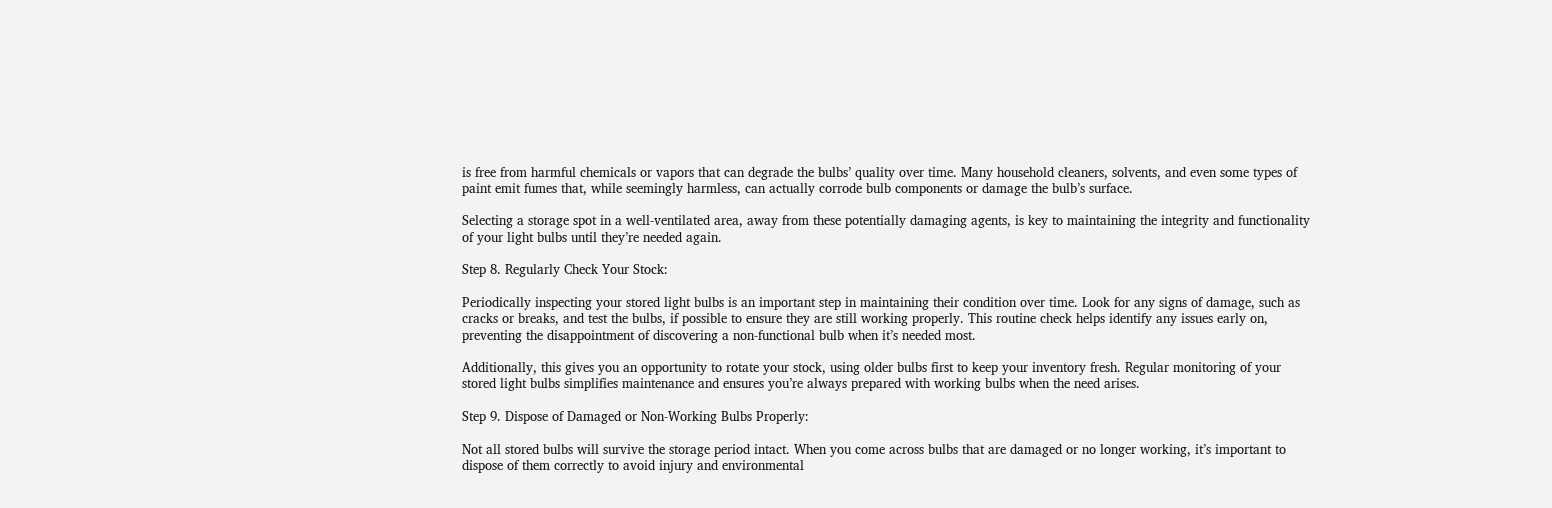is free from harmful chemicals or vapors that can degrade the bulbs’ quality over time. Many household cleaners, solvents, and even some types of paint emit fumes that, while seemingly harmless, can actually corrode bulb components or damage the bulb’s surface.

Selecting a storage spot in a well-ventilated area, away from these potentially damaging agents, is key to maintaining the integrity and functionality of your light bulbs until they’re needed again.

Step 8. Regularly Check Your Stock:

Periodically inspecting your stored light bulbs is an important step in maintaining their condition over time. Look for any signs of damage, such as cracks or breaks, and test the bulbs, if possible to ensure they are still working properly. This routine check helps identify any issues early on, preventing the disappointment of discovering a non-functional bulb when it’s needed most.

Additionally, this gives you an opportunity to rotate your stock, using older bulbs first to keep your inventory fresh. Regular monitoring of your stored light bulbs simplifies maintenance and ensures you’re always prepared with working bulbs when the need arises.

Step 9. Dispose of Damaged or Non-Working Bulbs Properly:

Not all stored bulbs will survive the storage period intact. When you come across bulbs that are damaged or no longer working, it’s important to dispose of them correctly to avoid injury and environmental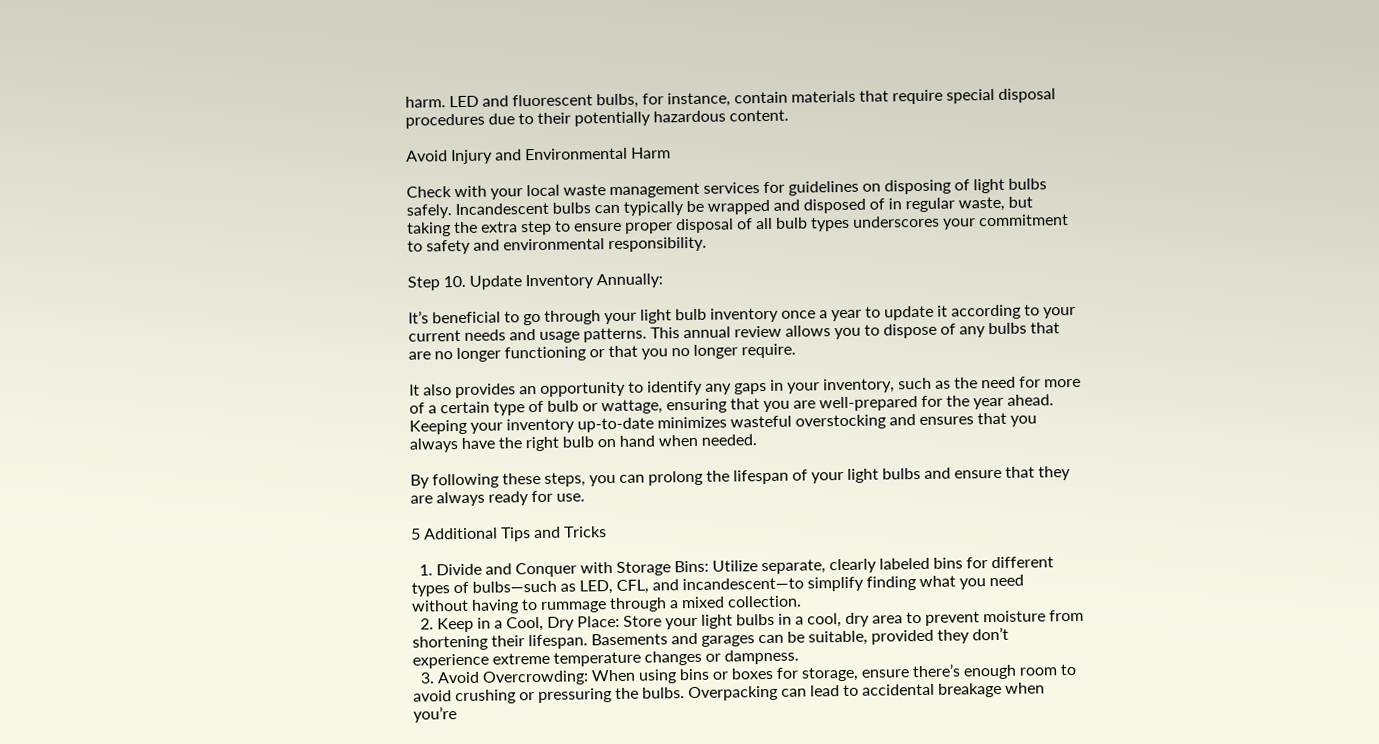harm. LED and fluorescent bulbs, for instance, contain materials that require special disposal procedures due to their potentially hazardous content.

Avoid Injury and Environmental Harm

Check with your local waste management services for guidelines on disposing of light bulbs safely. Incandescent bulbs can typically be wrapped and disposed of in regular waste, but taking the extra step to ensure proper disposal of all bulb types underscores your commitment to safety and environmental responsibility.

Step 10. Update Inventory Annually:

It’s beneficial to go through your light bulb inventory once a year to update it according to your current needs and usage patterns. This annual review allows you to dispose of any bulbs that are no longer functioning or that you no longer require.

It also provides an opportunity to identify any gaps in your inventory, such as the need for more of a certain type of bulb or wattage, ensuring that you are well-prepared for the year ahead. Keeping your inventory up-to-date minimizes wasteful overstocking and ensures that you always have the right bulb on hand when needed.

By following these steps, you can prolong the lifespan of your light bulbs and ensure that they are always ready for use.

5 Additional Tips and Tricks

  1. Divide and Conquer with Storage Bins: Utilize separate, clearly labeled bins for different types of bulbs—such as LED, CFL, and incandescent—to simplify finding what you need without having to rummage through a mixed collection.
  2. Keep in a Cool, Dry Place: Store your light bulbs in a cool, dry area to prevent moisture from shortening their lifespan. Basements and garages can be suitable, provided they don’t experience extreme temperature changes or dampness.
  3. Avoid Overcrowding: When using bins or boxes for storage, ensure there’s enough room to avoid crushing or pressuring the bulbs. Overpacking can lead to accidental breakage when you’re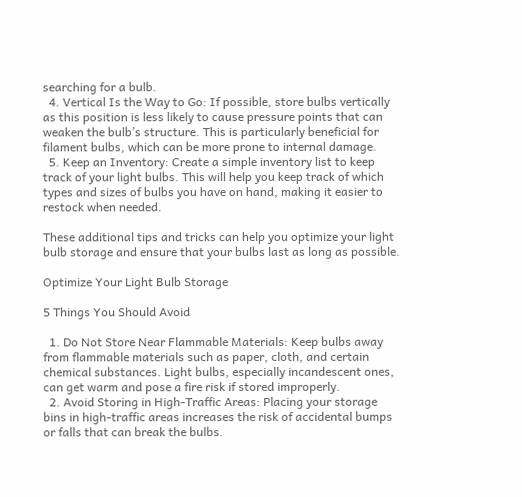searching for a bulb.
  4. Vertical Is the Way to Go: If possible, store bulbs vertically as this position is less likely to cause pressure points that can weaken the bulb’s structure. This is particularly beneficial for filament bulbs, which can be more prone to internal damage.
  5. Keep an Inventory: Create a simple inventory list to keep track of your light bulbs. This will help you keep track of which types and sizes of bulbs you have on hand, making it easier to restock when needed.

These additional tips and tricks can help you optimize your light bulb storage and ensure that your bulbs last as long as possible.

Optimize Your Light Bulb Storage

5 Things You Should Avoid

  1. Do Not Store Near Flammable Materials: Keep bulbs away from flammable materials such as paper, cloth, and certain chemical substances. Light bulbs, especially incandescent ones, can get warm and pose a fire risk if stored improperly.
  2. Avoid Storing in High-Traffic Areas: Placing your storage bins in high-traffic areas increases the risk of accidental bumps or falls that can break the bulbs.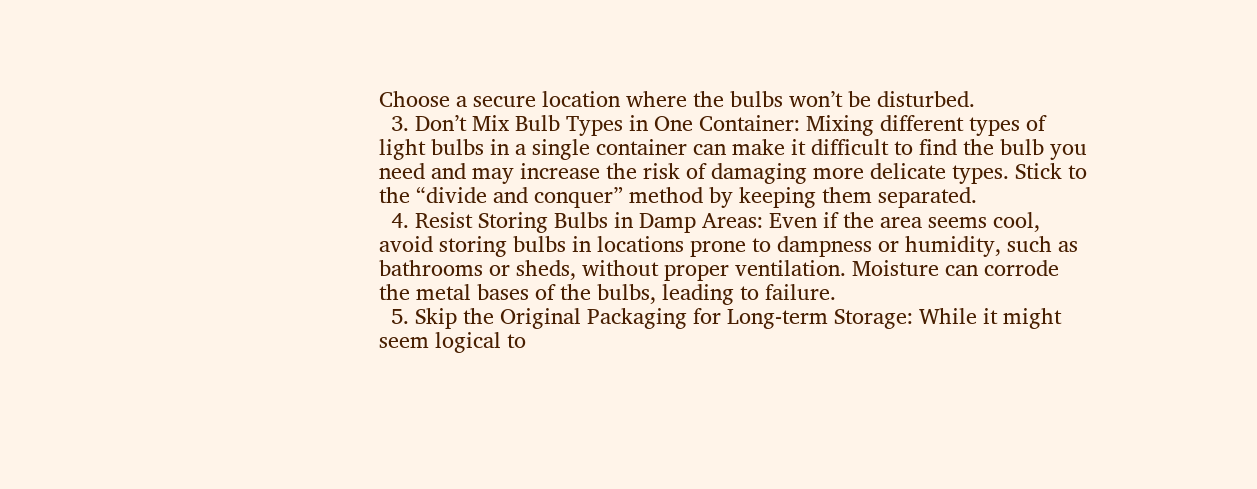Choose a secure location where the bulbs won’t be disturbed.
  3. Don’t Mix Bulb Types in One Container: Mixing different types of light bulbs in a single container can make it difficult to find the bulb you need and may increase the risk of damaging more delicate types. Stick to the “divide and conquer” method by keeping them separated.
  4. Resist Storing Bulbs in Damp Areas: Even if the area seems cool, avoid storing bulbs in locations prone to dampness or humidity, such as bathrooms or sheds, without proper ventilation. Moisture can corrode the metal bases of the bulbs, leading to failure.
  5. Skip the Original Packaging for Long-term Storage: While it might seem logical to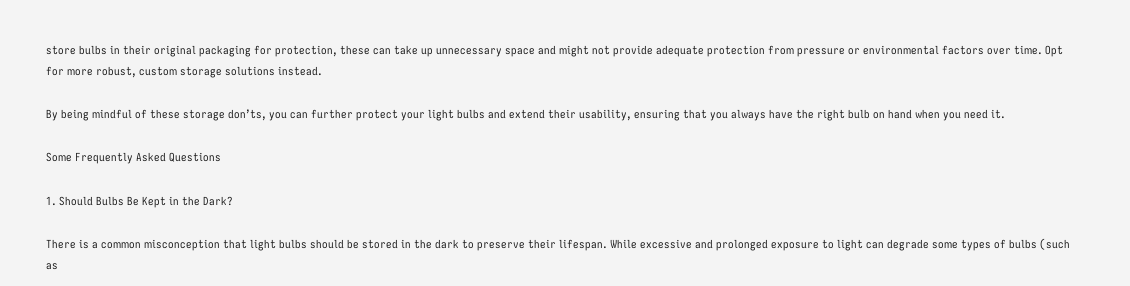store bulbs in their original packaging for protection, these can take up unnecessary space and might not provide adequate protection from pressure or environmental factors over time. Opt for more robust, custom storage solutions instead.

By being mindful of these storage don’ts, you can further protect your light bulbs and extend their usability, ensuring that you always have the right bulb on hand when you need it.

Some Frequently Asked Questions

1. Should Bulbs Be Kept in the Dark?

There is a common misconception that light bulbs should be stored in the dark to preserve their lifespan. While excessive and prolonged exposure to light can degrade some types of bulbs (such as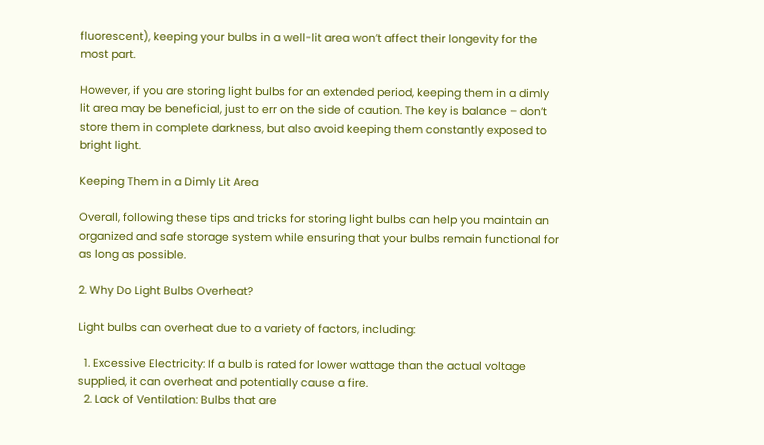fluorescent), keeping your bulbs in a well-lit area won’t affect their longevity for the most part.

However, if you are storing light bulbs for an extended period, keeping them in a dimly lit area may be beneficial, just to err on the side of caution. The key is balance – don’t store them in complete darkness, but also avoid keeping them constantly exposed to bright light.

Keeping Them in a Dimly Lit Area

Overall, following these tips and tricks for storing light bulbs can help you maintain an organized and safe storage system while ensuring that your bulbs remain functional for as long as possible.

2. Why Do Light Bulbs Overheat?

Light bulbs can overheat due to a variety of factors, including:

  1. Excessive Electricity: If a bulb is rated for lower wattage than the actual voltage supplied, it can overheat and potentially cause a fire.
  2. Lack of Ventilation: Bulbs that are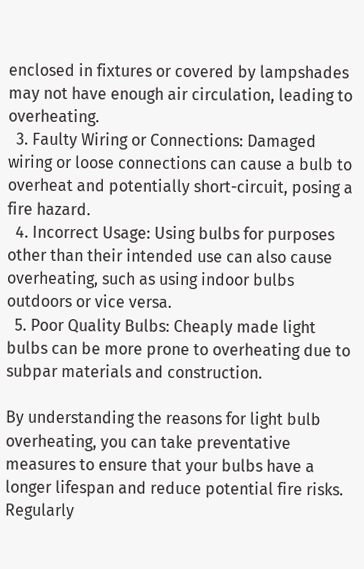enclosed in fixtures or covered by lampshades may not have enough air circulation, leading to overheating.
  3. Faulty Wiring or Connections: Damaged wiring or loose connections can cause a bulb to overheat and potentially short-circuit, posing a fire hazard.
  4. Incorrect Usage: Using bulbs for purposes other than their intended use can also cause overheating, such as using indoor bulbs outdoors or vice versa.
  5. Poor Quality Bulbs: Cheaply made light bulbs can be more prone to overheating due to subpar materials and construction.

By understanding the reasons for light bulb overheating, you can take preventative measures to ensure that your bulbs have a longer lifespan and reduce potential fire risks. Regularly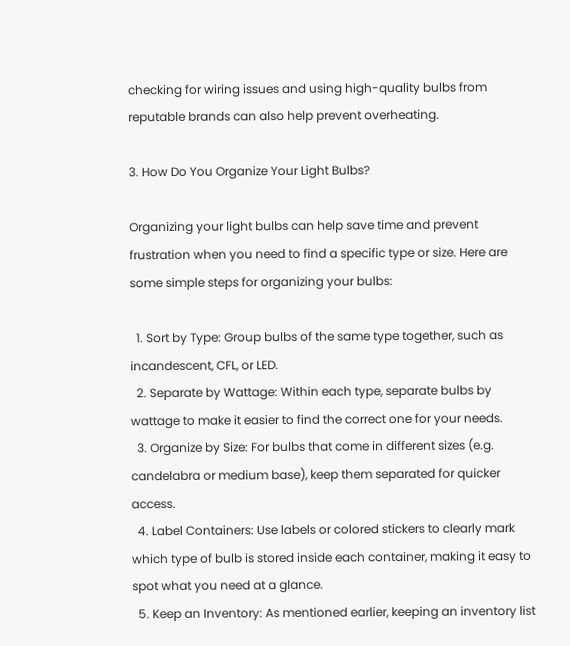checking for wiring issues and using high-quality bulbs from reputable brands can also help prevent overheating.

3. How Do You Organize Your Light Bulbs?

Organizing your light bulbs can help save time and prevent frustration when you need to find a specific type or size. Here are some simple steps for organizing your bulbs:

  1. Sort by Type: Group bulbs of the same type together, such as incandescent, CFL, or LED.
  2. Separate by Wattage: Within each type, separate bulbs by wattage to make it easier to find the correct one for your needs.
  3. Organize by Size: For bulbs that come in different sizes (e.g. candelabra or medium base), keep them separated for quicker access.
  4. Label Containers: Use labels or colored stickers to clearly mark which type of bulb is stored inside each container, making it easy to spot what you need at a glance.
  5. Keep an Inventory: As mentioned earlier, keeping an inventory list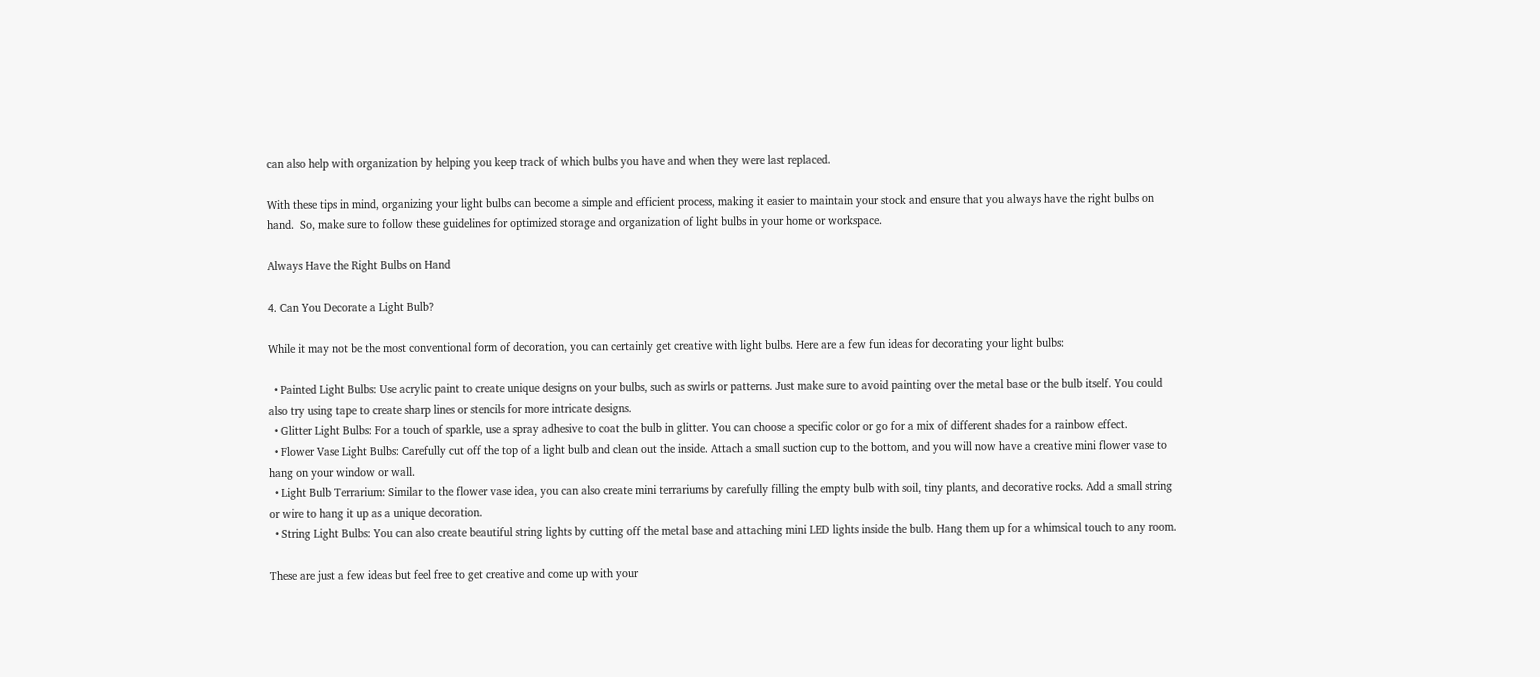can also help with organization by helping you keep track of which bulbs you have and when they were last replaced.

With these tips in mind, organizing your light bulbs can become a simple and efficient process, making it easier to maintain your stock and ensure that you always have the right bulbs on hand.  So, make sure to follow these guidelines for optimized storage and organization of light bulbs in your home or workspace.

Always Have the Right Bulbs on Hand

4. Can You Decorate a Light Bulb?

While it may not be the most conventional form of decoration, you can certainly get creative with light bulbs. Here are a few fun ideas for decorating your light bulbs:

  • Painted Light Bulbs: Use acrylic paint to create unique designs on your bulbs, such as swirls or patterns. Just make sure to avoid painting over the metal base or the bulb itself. You could also try using tape to create sharp lines or stencils for more intricate designs.
  • Glitter Light Bulbs: For a touch of sparkle, use a spray adhesive to coat the bulb in glitter. You can choose a specific color or go for a mix of different shades for a rainbow effect.
  • Flower Vase Light Bulbs: Carefully cut off the top of a light bulb and clean out the inside. Attach a small suction cup to the bottom, and you will now have a creative mini flower vase to hang on your window or wall.
  • Light Bulb Terrarium: Similar to the flower vase idea, you can also create mini terrariums by carefully filling the empty bulb with soil, tiny plants, and decorative rocks. Add a small string or wire to hang it up as a unique decoration.
  • String Light Bulbs: You can also create beautiful string lights by cutting off the metal base and attaching mini LED lights inside the bulb. Hang them up for a whimsical touch to any room.

These are just a few ideas but feel free to get creative and come up with your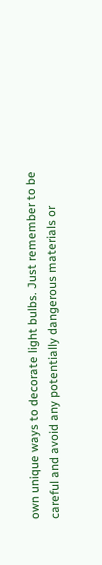own unique ways to decorate light bulbs. Just remember to be careful and avoid any potentially dangerous materials or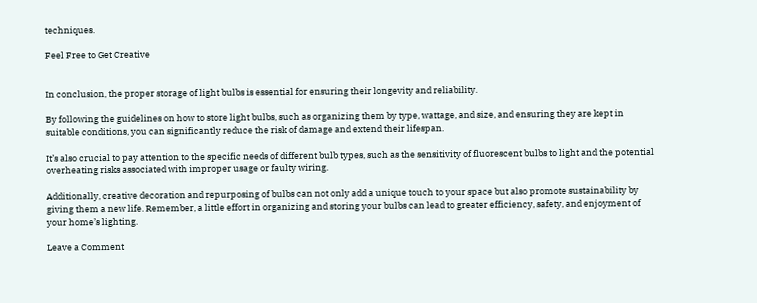techniques.

Feel Free to Get Creative


In conclusion, the proper storage of light bulbs is essential for ensuring their longevity and reliability.

By following the guidelines on how to store light bulbs, such as organizing them by type, wattage, and size, and ensuring they are kept in suitable conditions, you can significantly reduce the risk of damage and extend their lifespan.

It’s also crucial to pay attention to the specific needs of different bulb types, such as the sensitivity of fluorescent bulbs to light and the potential overheating risks associated with improper usage or faulty wiring.

Additionally, creative decoration and repurposing of bulbs can not only add a unique touch to your space but also promote sustainability by giving them a new life. Remember, a little effort in organizing and storing your bulbs can lead to greater efficiency, safety, and enjoyment of your home’s lighting.

Leave a Comment